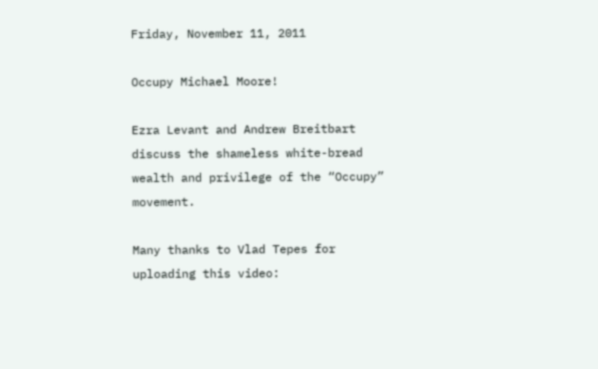Friday, November 11, 2011

Occupy Michael Moore!

Ezra Levant and Andrew Breitbart discuss the shameless white-bread wealth and privilege of the “Occupy” movement.

Many thanks to Vlad Tepes for uploading this video: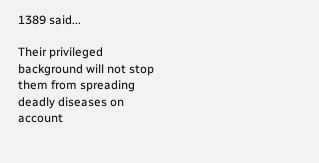1389 said...

Their privileged background will not stop them from spreading deadly diseases on account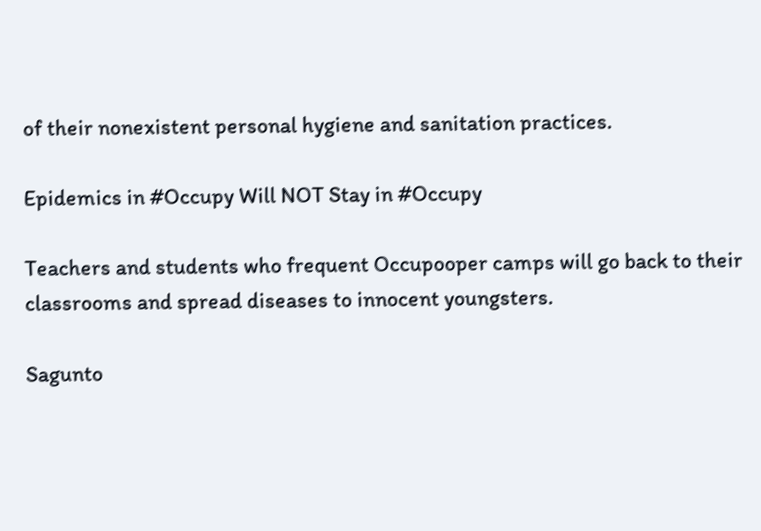of their nonexistent personal hygiene and sanitation practices.

Epidemics in #Occupy Will NOT Stay in #Occupy

Teachers and students who frequent Occupooper camps will go back to their classrooms and spread diseases to innocent youngsters.

Sagunto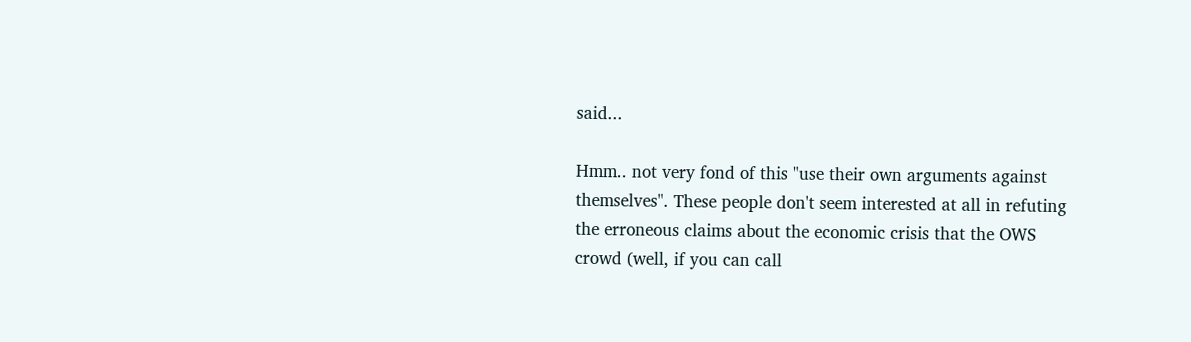said...

Hmm.. not very fond of this "use their own arguments against themselves". These people don't seem interested at all in refuting the erroneous claims about the economic crisis that the OWS crowd (well, if you can call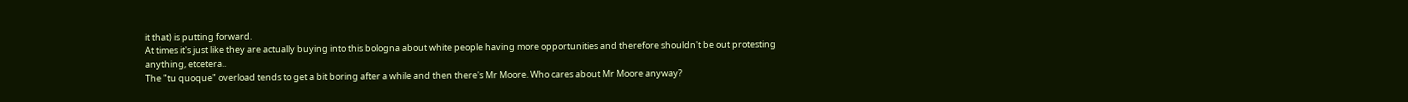it that) is putting forward.
At times it's just like they are actually buying into this bologna about white people having more opportunities and therefore shouldn't be out protesting anything, etcetera..
The "tu quoque" overload tends to get a bit boring after a while and then there's Mr Moore. Who cares about Mr Moore anyway?